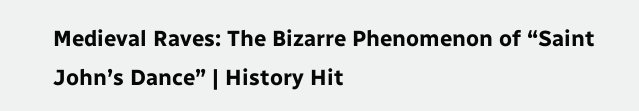Medieval Raves: The Bizarre Phenomenon of “Saint John’s Dance” | History Hit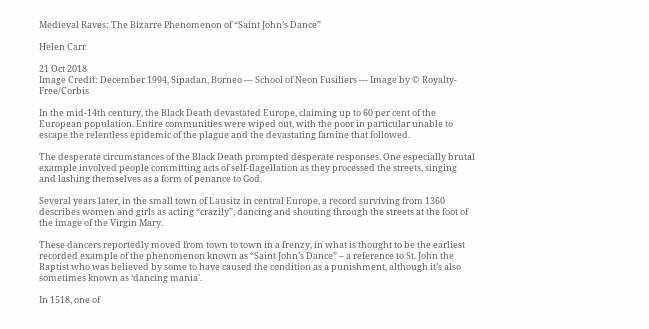Medieval Raves: The Bizarre Phenomenon of “Saint John’s Dance”

Helen Carr

21 Oct 2018
Image Credit: December 1994, Sipadan, Borneo --- School of Neon Fusiliers --- Image by © Royalty-Free/Corbis

In the mid-14th century, the Black Death devastated Europe, claiming up to 60 per cent of the European population. Entire communities were wiped out, with the poor in particular unable to escape the relentless epidemic of the plague and the devastating famine that followed.

The desperate circumstances of the Black Death prompted desperate responses. One especially brutal example involved people committing acts of self-flagellation as they processed the streets, singing and lashing themselves as a form of penance to God.

Several years later, in the small town of Lausitz in central Europe, a record surviving from 1360 describes women and girls as acting “crazily”, dancing and shouting through the streets at the foot of the image of the Virgin Mary.

These dancers reportedly moved from town to town in a frenzy, in what is thought to be the earliest recorded example of the phenomenon known as “Saint John’s Dance” – a reference to St. John the Baptist who was believed by some to have caused the condition as a punishment, although it’s also sometimes known as ‘dancing mania’.

In 1518, one of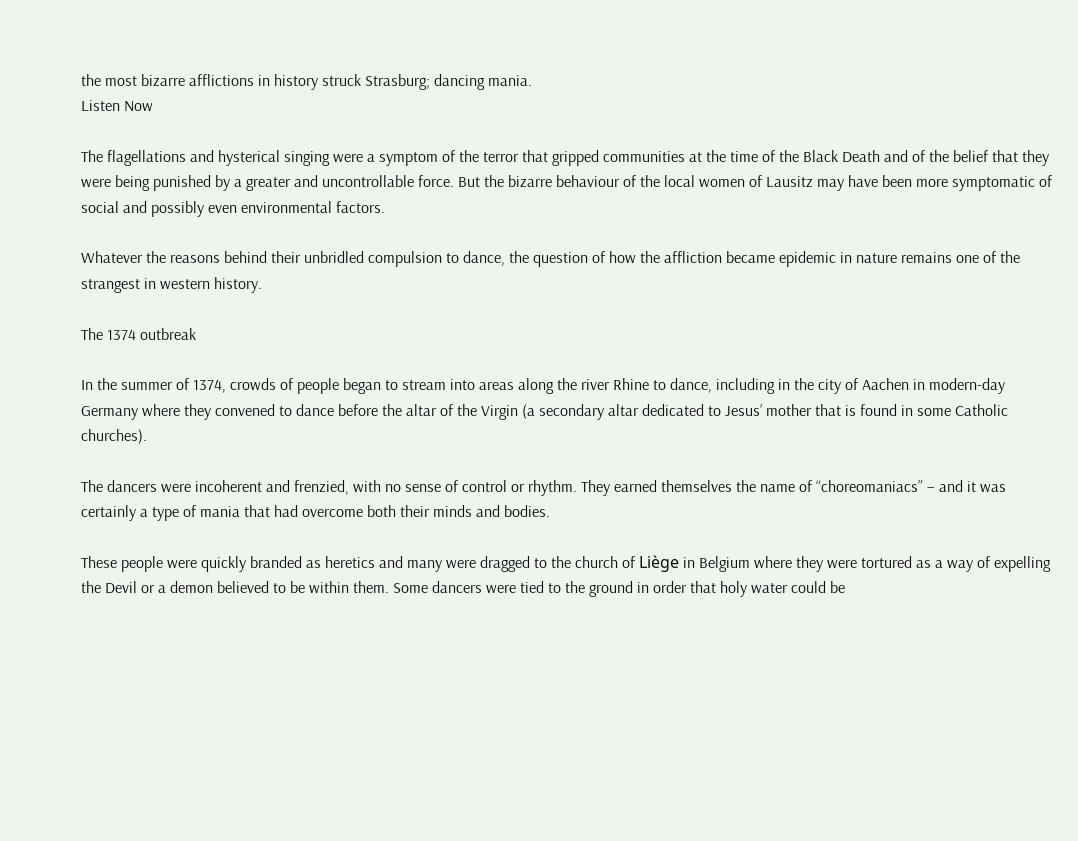the most bizarre afflictions in history struck Strasburg; dancing mania.
Listen Now

The flagellations and hysterical singing were a symptom of the terror that gripped communities at the time of the Black Death and of the belief that they were being punished by a greater and uncontrollable force. But the bizarre behaviour of the local women of Lausitz may have been more symptomatic of social and possibly even environmental factors.

Whatever the reasons behind their unbridled compulsion to dance, the question of how the affliction became epidemic in nature remains one of the strangest in western history.

The 1374 outbreak

In the summer of 1374, crowds of people began to stream into areas along the river Rhine to dance, including in the city of Aachen in modern-day Germany where they convened to dance before the altar of the Virgin (a secondary altar dedicated to Jesus’ mother that is found in some Catholic churches).

The dancers were incoherent and frenzied, with no sense of control or rhythm. They earned themselves the name of “choreomaniacs” – and it was certainly a type of mania that had overcome both their minds and bodies.

These people were quickly branded as heretics and many were dragged to the church of Liège in Belgium where they were tortured as a way of expelling the Devil or a demon believed to be within them. Some dancers were tied to the ground in order that holy water could be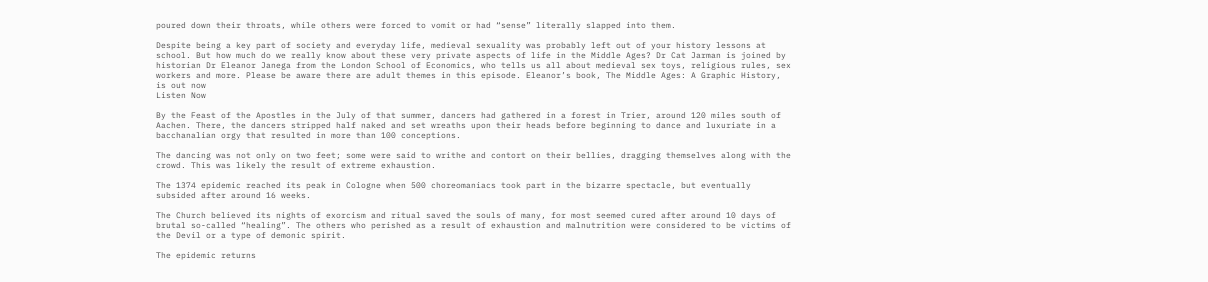poured down their throats, while others were forced to vomit or had “sense” literally slapped into them.

Despite being a key part of society and everyday life, medieval sexuality was probably left out of your history lessons at school. But how much do we really know about these very private aspects of life in the Middle Ages? Dr Cat Jarman is joined by historian Dr Eleanor Janega from the London School of Economics, who tells us all about medieval sex toys, religious rules, sex workers and more. Please be aware there are adult themes in this episode. Eleanor’s book, The Middle Ages: A Graphic History, is out now
Listen Now

By the Feast of the Apostles in the July of that summer, dancers had gathered in a forest in Trier, around 120 miles south of Aachen. There, the dancers stripped half naked and set wreaths upon their heads before beginning to dance and luxuriate in a bacchanalian orgy that resulted in more than 100 conceptions.

The dancing was not only on two feet; some were said to writhe and contort on their bellies, dragging themselves along with the crowd. This was likely the result of extreme exhaustion.

The 1374 epidemic reached its peak in Cologne when 500 choreomaniacs took part in the bizarre spectacle, but eventually subsided after around 16 weeks.

The Church believed its nights of exorcism and ritual saved the souls of many, for most seemed cured after around 10 days of brutal so-called “healing”. The others who perished as a result of exhaustion and malnutrition were considered to be victims of the Devil or a type of demonic spirit.

The epidemic returns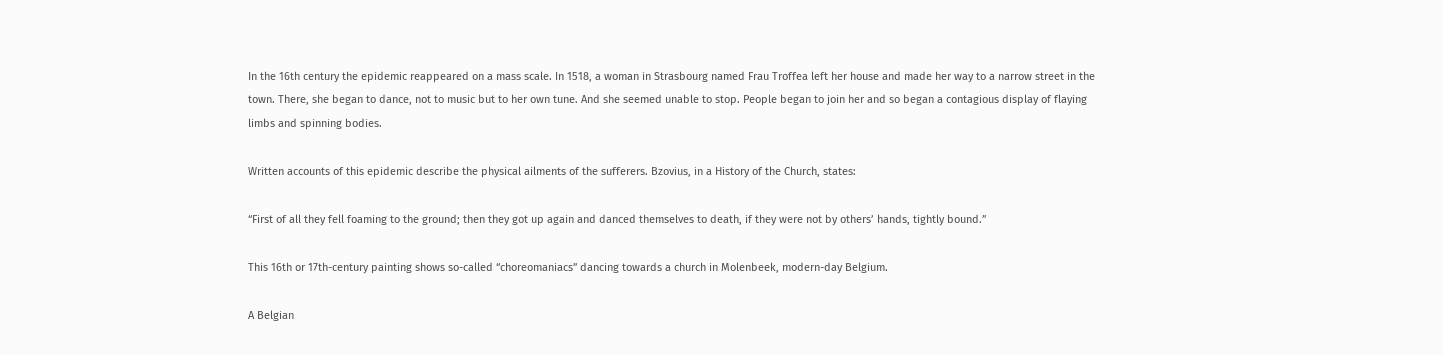In the 16th century the epidemic reappeared on a mass scale. In 1518, a woman in Strasbourg named Frau Troffea left her house and made her way to a narrow street in the town. There, she began to dance, not to music but to her own tune. And she seemed unable to stop. People began to join her and so began a contagious display of flaying limbs and spinning bodies.

Written accounts of this epidemic describe the physical ailments of the sufferers. Bzovius, in a History of the Church, states:

“First of all they fell foaming to the ground; then they got up again and danced themselves to death, if they were not by others’ hands, tightly bound.”

This 16th or 17th-century painting shows so-called “choreomaniacs” dancing towards a church in Molenbeek, modern-day Belgium.

A Belgian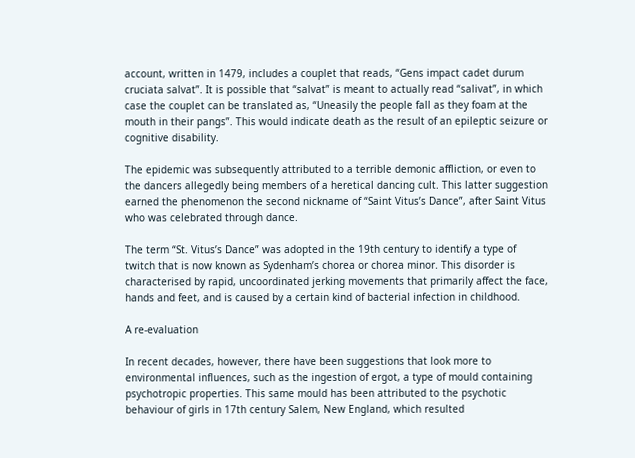account, written in 1479, includes a couplet that reads, “Gens impact cadet durum cruciata salvat”. It is possible that “salvat” is meant to actually read “salivat”, in which case the couplet can be translated as, “Uneasily the people fall as they foam at the mouth in their pangs”. This would indicate death as the result of an epileptic seizure or cognitive disability.

The epidemic was subsequently attributed to a terrible demonic affliction, or even to the dancers allegedly being members of a heretical dancing cult. This latter suggestion earned the phenomenon the second nickname of “Saint Vitus’s Dance”, after Saint Vitus who was celebrated through dance.

The term “St. Vitus’s Dance” was adopted in the 19th century to identify a type of twitch that is now known as Sydenham’s chorea or chorea minor. This disorder is characterised by rapid, uncoordinated jerking movements that primarily affect the face, hands and feet, and is caused by a certain kind of bacterial infection in childhood.

A re-evaluation

In recent decades, however, there have been suggestions that look more to environmental influences, such as the ingestion of ergot, a type of mould containing psychotropic properties. This same mould has been attributed to the psychotic behaviour of girls in 17th century Salem, New England, which resulted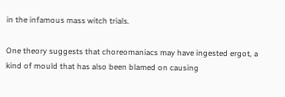in the infamous mass witch trials.

One theory suggests that choreomaniacs may have ingested ergot, a kind of mould that has also been blamed on causing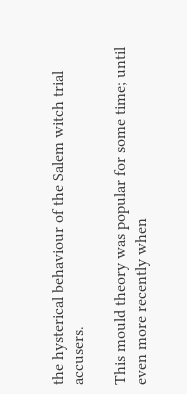the hysterical behaviour of the Salem witch trial accusers.

This mould theory was popular for some time; until even more recently when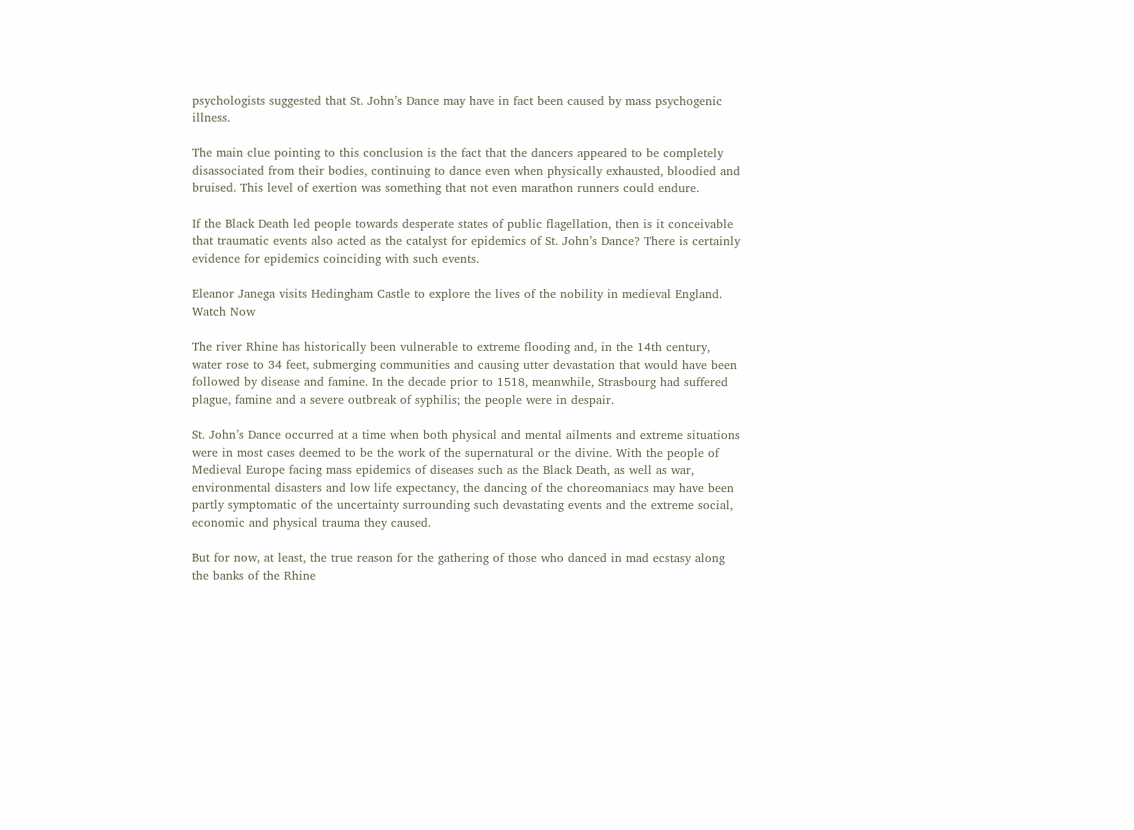psychologists suggested that St. John’s Dance may have in fact been caused by mass psychogenic illness.

The main clue pointing to this conclusion is the fact that the dancers appeared to be completely disassociated from their bodies, continuing to dance even when physically exhausted, bloodied and bruised. This level of exertion was something that not even marathon runners could endure.

If the Black Death led people towards desperate states of public flagellation, then is it conceivable that traumatic events also acted as the catalyst for epidemics of St. John’s Dance? There is certainly evidence for epidemics coinciding with such events.

Eleanor Janega visits Hedingham Castle to explore the lives of the nobility in medieval England.
Watch Now

The river Rhine has historically been vulnerable to extreme flooding and, in the 14th century, water rose to 34 feet, submerging communities and causing utter devastation that would have been followed by disease and famine. In the decade prior to 1518, meanwhile, Strasbourg had suffered plague, famine and a severe outbreak of syphilis; the people were in despair.

St. John’s Dance occurred at a time when both physical and mental ailments and extreme situations were in most cases deemed to be the work of the supernatural or the divine. With the people of Medieval Europe facing mass epidemics of diseases such as the Black Death, as well as war, environmental disasters and low life expectancy, the dancing of the choreomaniacs may have been partly symptomatic of the uncertainty surrounding such devastating events and the extreme social, economic and physical trauma they caused.

But for now, at least, the true reason for the gathering of those who danced in mad ecstasy along the banks of the Rhine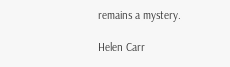remains a mystery.

Helen Carr